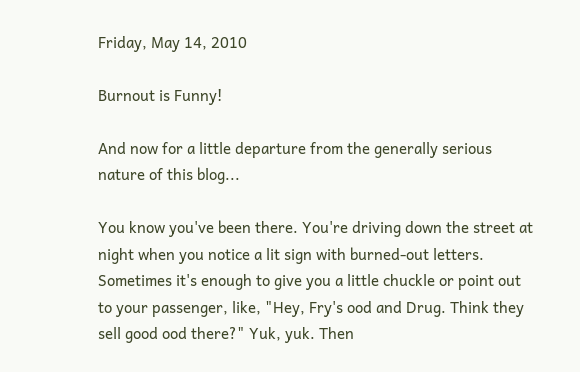Friday, May 14, 2010

Burnout is Funny!

And now for a little departure from the generally serious nature of this blog...

You know you've been there. You're driving down the street at night when you notice a lit sign with burned-out letters. Sometimes it's enough to give you a little chuckle or point out to your passenger, like, "Hey, Fry's ood and Drug. Think they sell good ood there?" Yuk, yuk. Then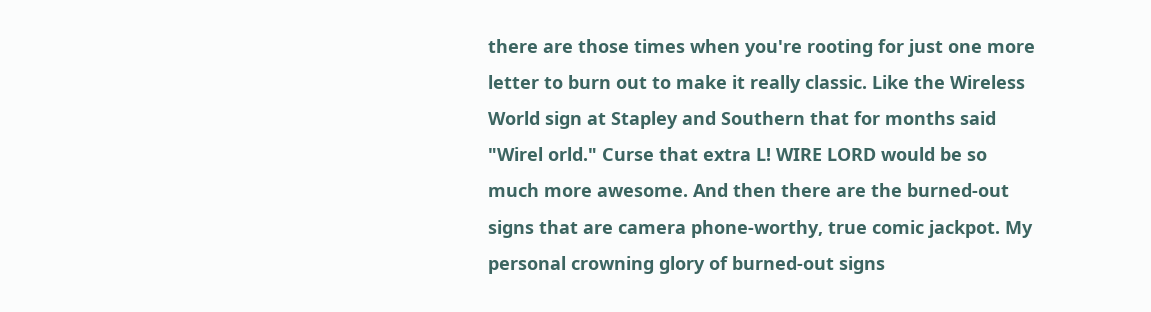there are those times when you're rooting for just one more letter to burn out to make it really classic. Like the Wireless World sign at Stapley and Southern that for months said "Wirel orld." Curse that extra L! WIRE LORD would be so much more awesome. And then there are the burned-out signs that are camera phone-worthy, true comic jackpot. My personal crowning glory of burned-out signs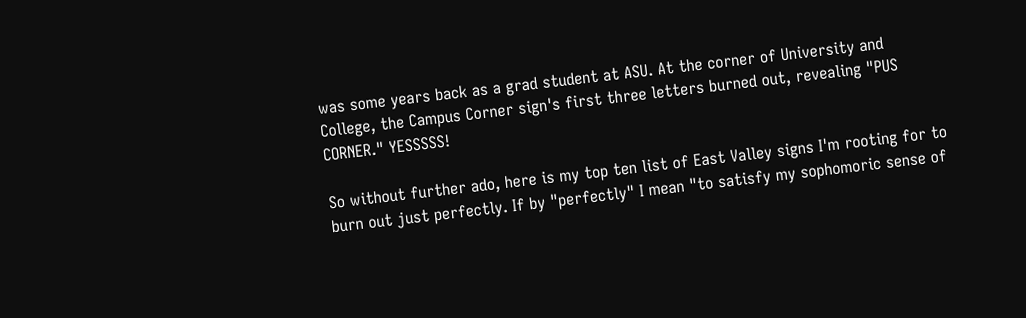was some years back as a grad student at ASU. At the corner of University and College, the Campus Corner sign's first three letters burned out, revealing "PUS CORNER." YESSSSS!

So without further ado, here is my top ten list of East Valley signs I'm rooting for to burn out just perfectly. If by "perfectly" I mean "to satisfy my sophomoric sense of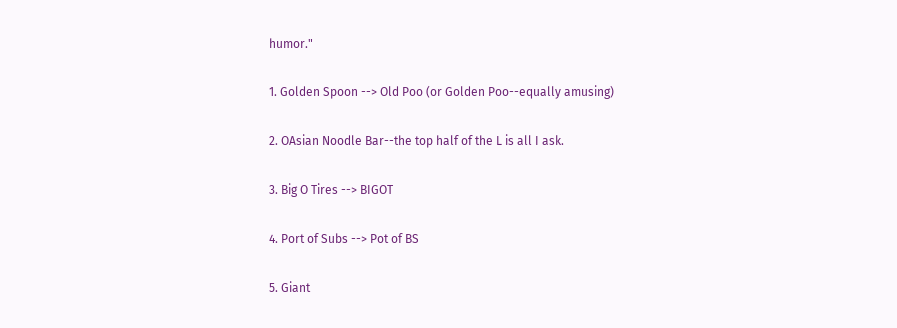humor."

1. Golden Spoon --> Old Poo (or Golden Poo--equally amusing)

2. OAsian Noodle Bar--the top half of the L is all I ask.

3. Big O Tires --> BIGOT

4. Port of Subs --> Pot of BS

5. Giant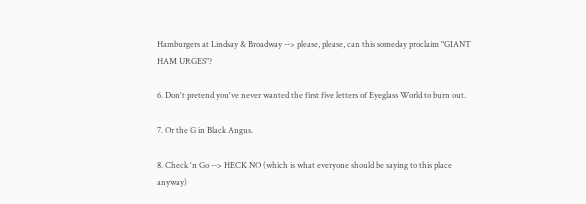Hamburgers at Lindsay & Broadway --> please, please, can this someday proclaim "GIANT HAM URGES"?

6. Don't pretend you've never wanted the first five letters of Eyeglass World to burn out.

7. Or the G in Black Angus.

8. Check 'n Go --> HECK NO (which is what everyone should be saying to this place anyway)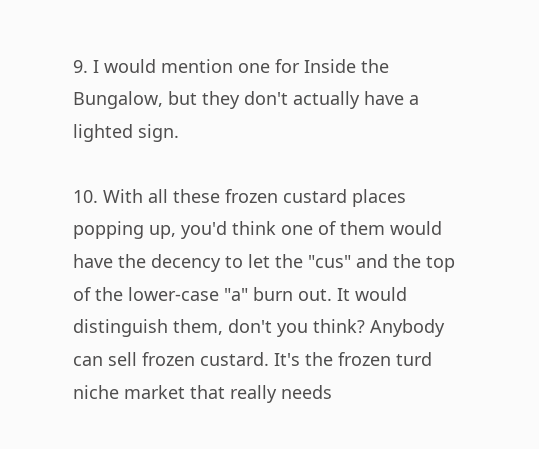9. I would mention one for Inside the Bungalow, but they don't actually have a lighted sign.

10. With all these frozen custard places popping up, you'd think one of them would have the decency to let the "cus" and the top of the lower-case "a" burn out. It would distinguish them, don't you think? Anybody can sell frozen custard. It's the frozen turd niche market that really needs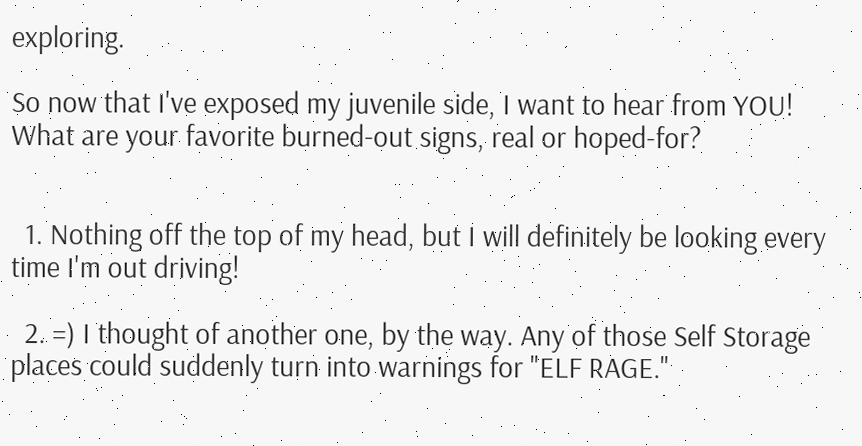exploring.

So now that I've exposed my juvenile side, I want to hear from YOU! What are your favorite burned-out signs, real or hoped-for?


  1. Nothing off the top of my head, but I will definitely be looking every time I'm out driving!

  2. =) I thought of another one, by the way. Any of those Self Storage places could suddenly turn into warnings for "ELF RAGE."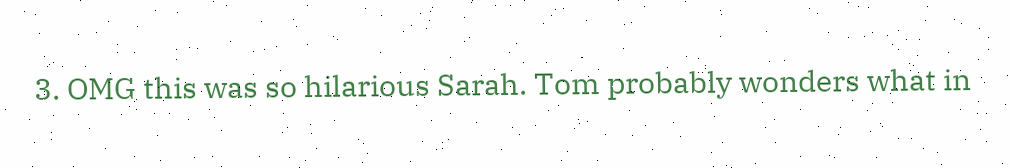3. OMG this was so hilarious Sarah. Tom probably wonders what in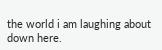the world i am laughing about down here.